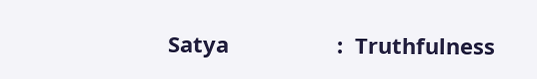Satya                  :  Truthfulness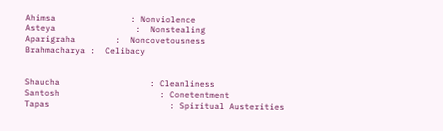Ahimsa               : Nonviolence
Asteya                :  Nonstealing
Aparigraha        :  Noncovetousness
Brahmacharya :  Celibacy


Shaucha                  : Cleanliness
Santosh                    : Conetentment
Tapas                        : Spiritual Austerities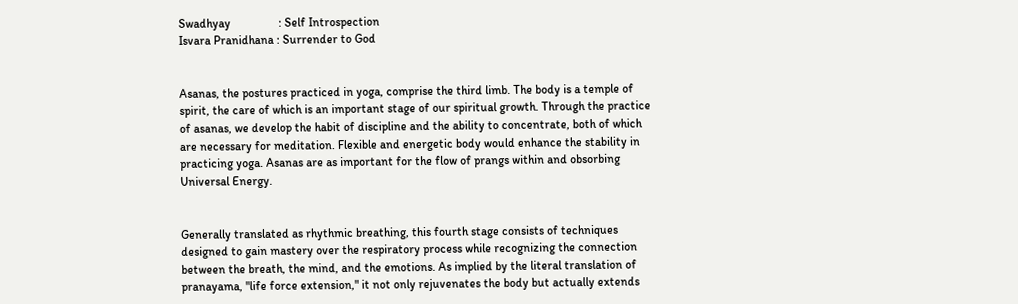Swadhyay                : Self Introspection
Isvara Pranidhana : Surrender to God


Asanas, the postures practiced in yoga, comprise the third limb. The body is a temple of spirit, the care of which is an important stage of our spiritual growth. Through the practice of asanas, we develop the habit of discipline and the ability to concentrate, both of which are necessary for meditation. Flexible and energetic body would enhance the stability in practicing yoga. Asanas are as important for the flow of prangs within and obsorbing Universal Energy.


Generally translated as rhythmic breathing, this fourth stage consists of techniques designed to gain mastery over the respiratory process while recognizing the connection between the breath, the mind, and the emotions. As implied by the literal translation of pranayama, "life force extension," it not only rejuvenates the body but actually extends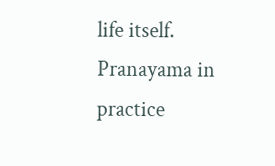life itself. Pranayama in practice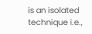is an isolated technique i.e.,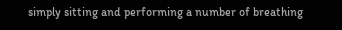simply sitting and performing a number of breathing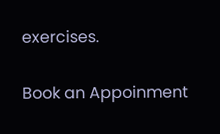exercises.

Book an Appoinment